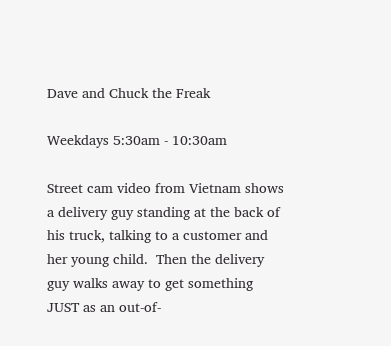Dave and Chuck the Freak

Weekdays 5:30am - 10:30am

Street cam video from Vietnam shows a delivery guy standing at the back of his truck, talking to a customer and her young child.  Then the delivery guy walks away to get something JUST as an out-of-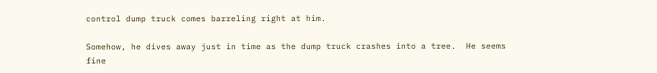control dump truck comes barreling right at him.

Somehow, he dives away just in time as the dump truck crashes into a tree.  He seems fine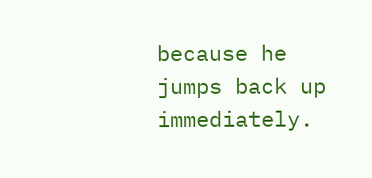because he jumps back up immediately.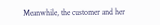Meanwhile, the customer and her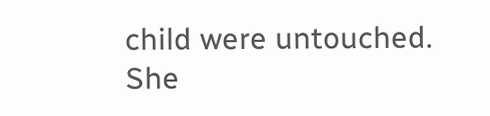child were untouched.  She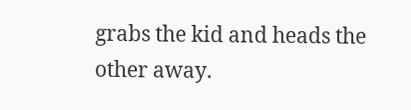grabs the kid and heads the other away.